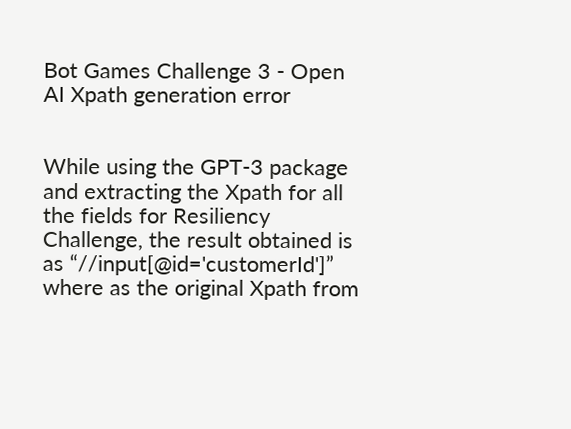Bot Games Challenge 3 - Open AI Xpath generation error


While using the GPT-3 package and extracting the Xpath for all the fields for Resiliency Challenge, the result obtained is as “//input[@id='customerId']” where as the original Xpath from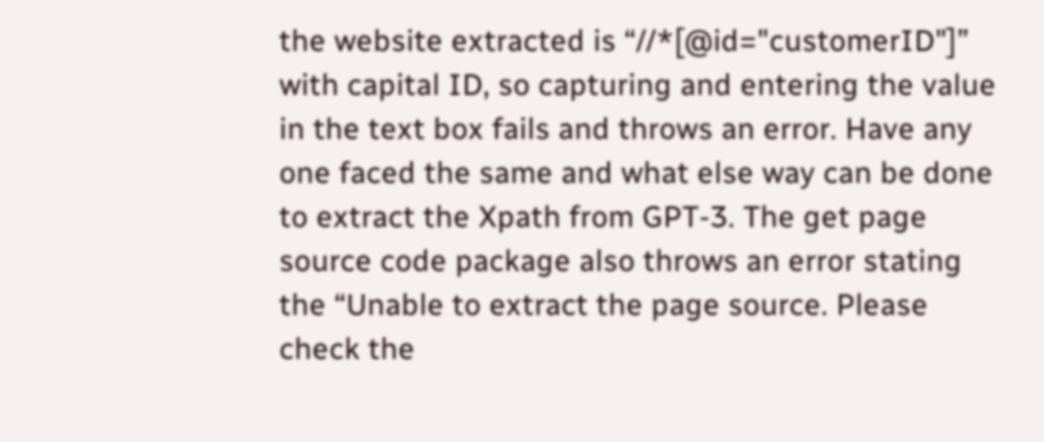the website extracted is “//*[@id="customerID"]” with capital ID, so capturing and entering the value in the text box fails and throws an error. Have any one faced the same and what else way can be done to extract the Xpath from GPT-3. The get page source code package also throws an error stating the “Unable to extract the page source. Please check the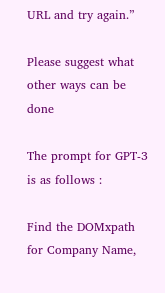URL and try again.”

Please suggest what other ways can be done

The prompt for GPT-3 is as follows :

Find the DOMxpath for Company Name,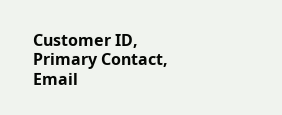Customer ID, Primary Contact, Email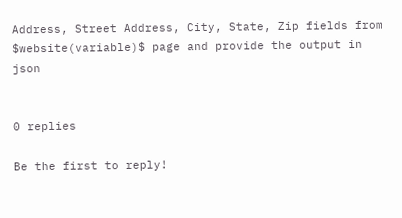Address, Street Address, City, State, Zip fields from $website(variable)$ page and provide the output in json


0 replies

Be the first to reply!